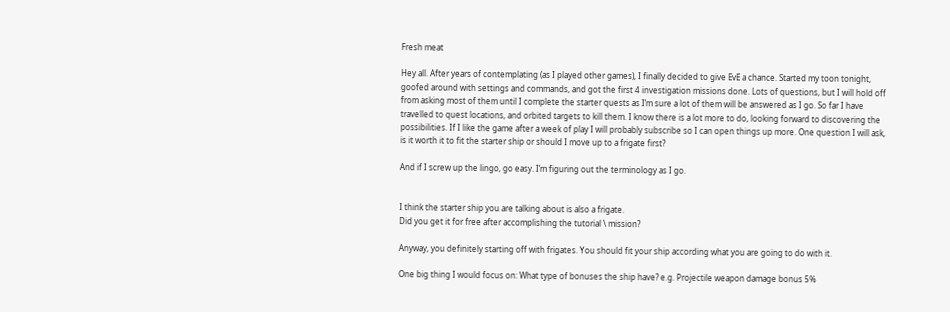Fresh meat

Hey all. After years of contemplating (as I played other games), I finally decided to give EvE a chance. Started my toon tonight, goofed around with settings and commands, and got the first 4 investigation missions done. Lots of questions, but I will hold off from asking most of them until I complete the starter quests as I’m sure a lot of them will be answered as I go. So far I have travelled to quest locations, and orbited targets to kill them. I know there is a lot more to do, looking forward to discovering the possibilities. If I like the game after a week of play I will probably subscribe so I can open things up more. One question I will ask, is it worth it to fit the starter ship or should I move up to a frigate first?

And if I screw up the lingo, go easy. I’m figuring out the terminology as I go.


I think the starter ship you are talking about is also a frigate.
Did you get it for free after accomplishing the tutorial \ mission?

Anyway, you definitely starting off with frigates. You should fit your ship according what you are going to do with it.

One big thing I would focus on: What type of bonuses the ship have? e.g. Projectile weapon damage bonus 5%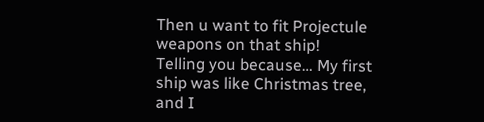Then u want to fit Projectule weapons on that ship!
Telling you because… My first ship was like Christmas tree, and I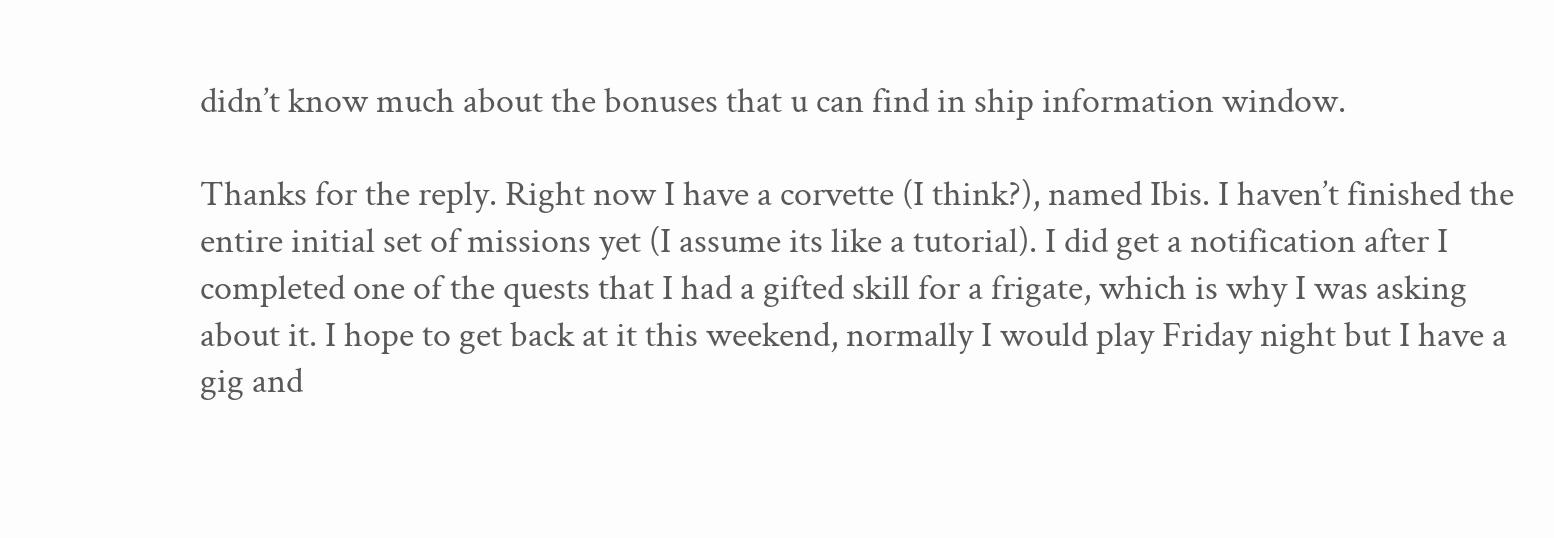didn’t know much about the bonuses that u can find in ship information window.

Thanks for the reply. Right now I have a corvette (I think?), named Ibis. I haven’t finished the entire initial set of missions yet (I assume its like a tutorial). I did get a notification after I completed one of the quests that I had a gifted skill for a frigate, which is why I was asking about it. I hope to get back at it this weekend, normally I would play Friday night but I have a gig and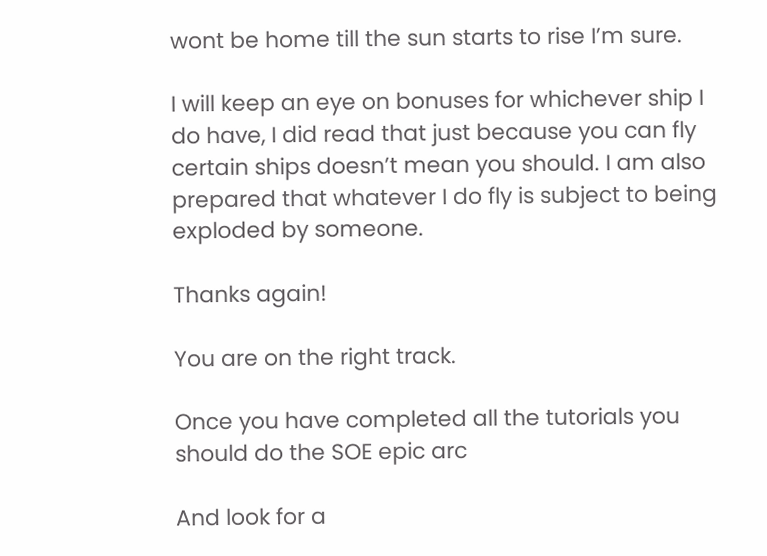wont be home till the sun starts to rise I’m sure.

I will keep an eye on bonuses for whichever ship I do have, I did read that just because you can fly certain ships doesn’t mean you should. I am also prepared that whatever I do fly is subject to being exploded by someone.

Thanks again!

You are on the right track.

Once you have completed all the tutorials you should do the SOE epic arc

And look for a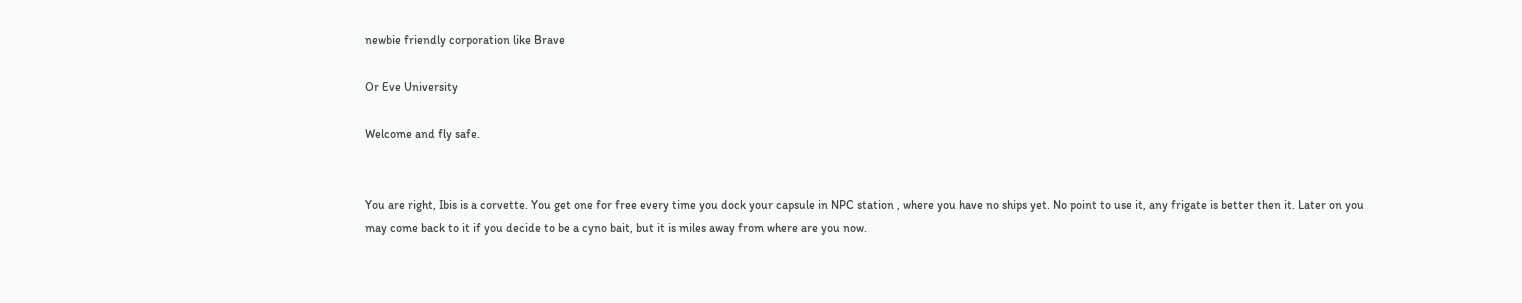newbie friendly corporation like Brave

Or Eve University

Welcome and fly safe.


You are right, Ibis is a corvette. You get one for free every time you dock your capsule in NPC station , where you have no ships yet. No point to use it, any frigate is better then it. Later on you may come back to it if you decide to be a cyno bait, but it is miles away from where are you now.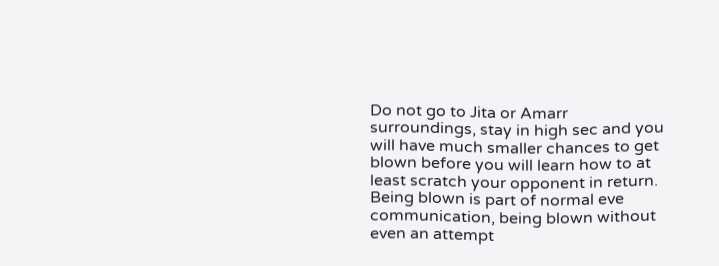Do not go to Jita or Amarr surroundings, stay in high sec and you will have much smaller chances to get blown before you will learn how to at least scratch your opponent in return. Being blown is part of normal eve communication, being blown without even an attempt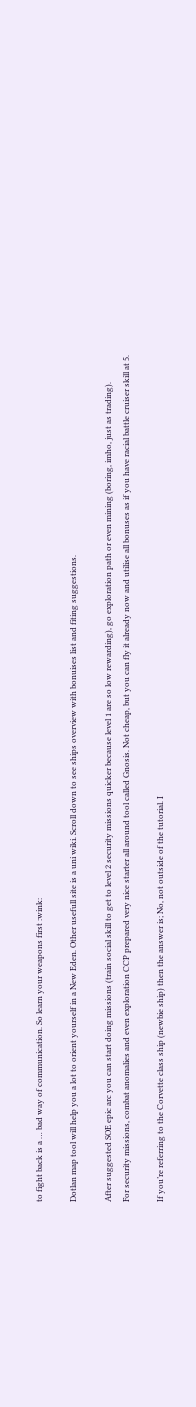to fight back is a … bad way of communication. So learn your weapons first :wink:

Dotlan map tool will help you a lot to orient yourself in a New Eden. Other usefull site is a uni wiki. Scroll down to see ships overview with bonuises list and fiting suggestions.

After suggested SOE epic arc you can start doing missions (train social skill to get to level 2 security missions quicker because level 1 are so low rewarding), go exploration path or even mining (boring, imho, just as trading).
For security missions, combat anomalies and even exploration CCP prepared very nice starter all around tool called Gnosis. Not cheap, but you can fly it already now and utilise all bonuses as if you have racial battle cruiser skill at 5.

If you’re referring to the Corvette class ship (newbie ship) then the answer is; No, not outside of the tutorial. I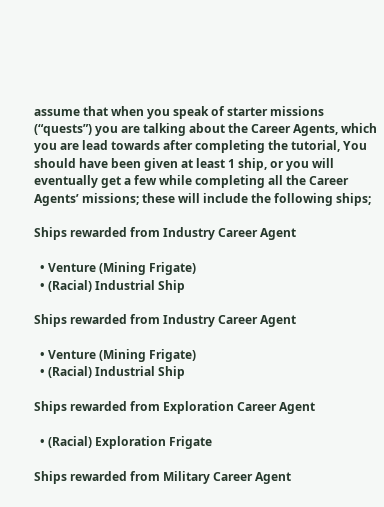assume that when you speak of starter missions (“quests”) you are talking about the Career Agents, which you are lead towards after completing the tutorial, You should have been given at least 1 ship, or you will eventually get a few while completing all the Career Agents’ missions; these will include the following ships;

Ships rewarded from Industry Career Agent

  • Venture (Mining Frigate)
  • (Racial) Industrial Ship

Ships rewarded from Industry Career Agent

  • Venture (Mining Frigate)
  • (Racial) Industrial Ship

Ships rewarded from Exploration Career Agent

  • (Racial) Exploration Frigate

Ships rewarded from Military Career Agent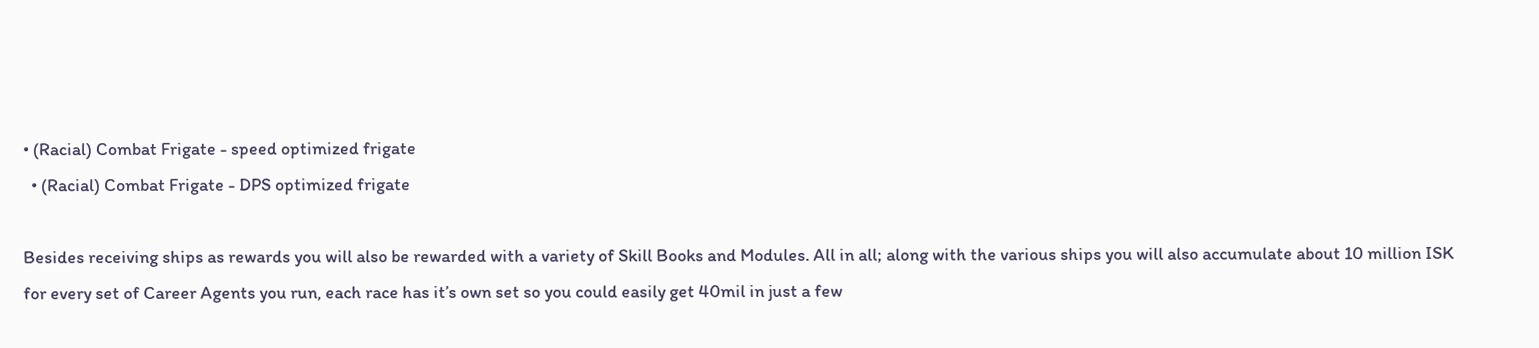• (Racial) Combat Frigate - speed optimized frigate
  • (Racial) Combat Frigate - DPS optimized frigate

Besides receiving ships as rewards you will also be rewarded with a variety of Skill Books and Modules. All in all; along with the various ships you will also accumulate about 10 million ISK for every set of Career Agents you run, each race has it’s own set so you could easily get 40mil in just a few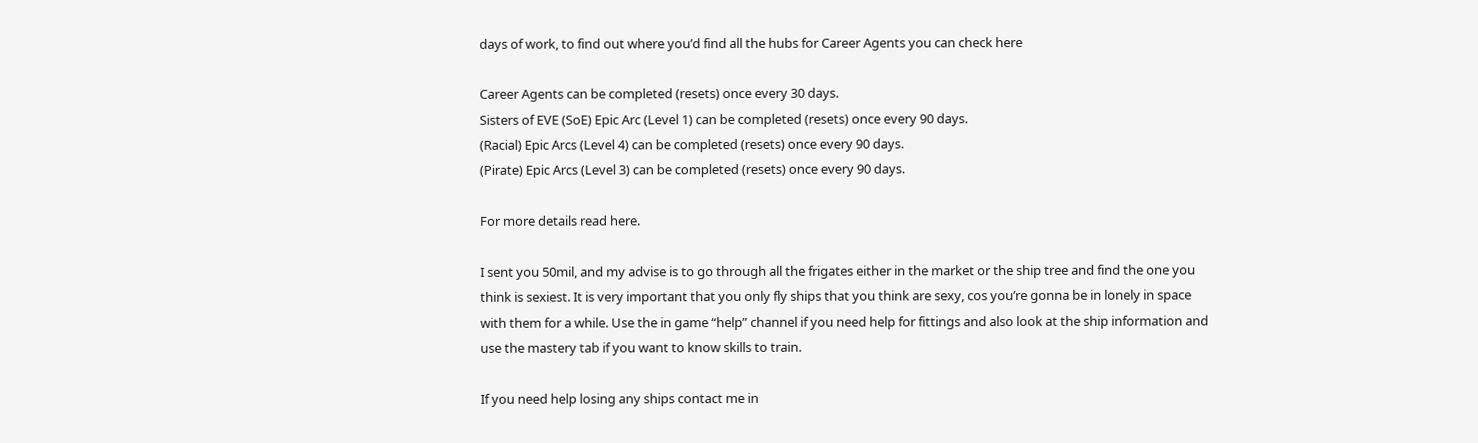days of work, to find out where you’d find all the hubs for Career Agents you can check here

Career Agents can be completed (resets) once every 30 days.
Sisters of EVE (SoE) Epic Arc (Level 1) can be completed (resets) once every 90 days.
(Racial) Epic Arcs (Level 4) can be completed (resets) once every 90 days.
(Pirate) Epic Arcs (Level 3) can be completed (resets) once every 90 days.

For more details read here.

I sent you 50mil, and my advise is to go through all the frigates either in the market or the ship tree and find the one you think is sexiest. It is very important that you only fly ships that you think are sexy, cos you’re gonna be in lonely in space with them for a while. Use the in game “help” channel if you need help for fittings and also look at the ship information and use the mastery tab if you want to know skills to train.

If you need help losing any ships contact me in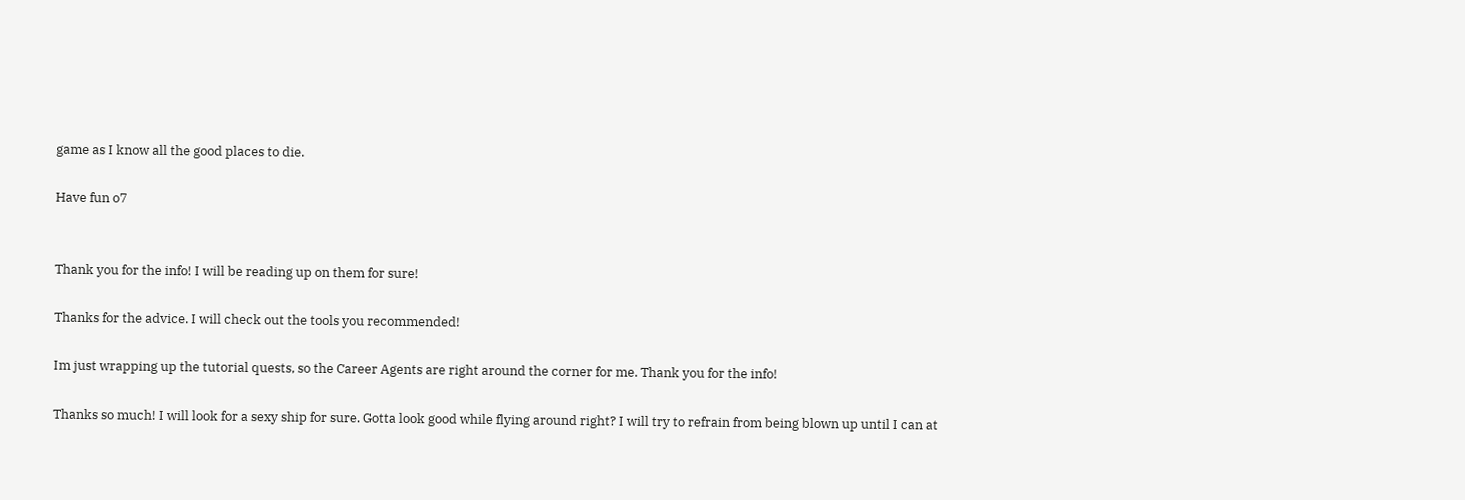game as I know all the good places to die.

Have fun o7


Thank you for the info! I will be reading up on them for sure!

Thanks for the advice. I will check out the tools you recommended!

Im just wrapping up the tutorial quests, so the Career Agents are right around the corner for me. Thank you for the info!

Thanks so much! I will look for a sexy ship for sure. Gotta look good while flying around right? I will try to refrain from being blown up until I can at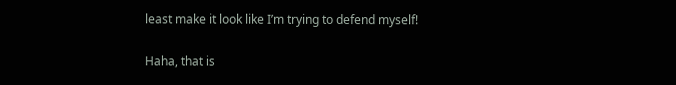least make it look like I’m trying to defend myself!

Haha, that is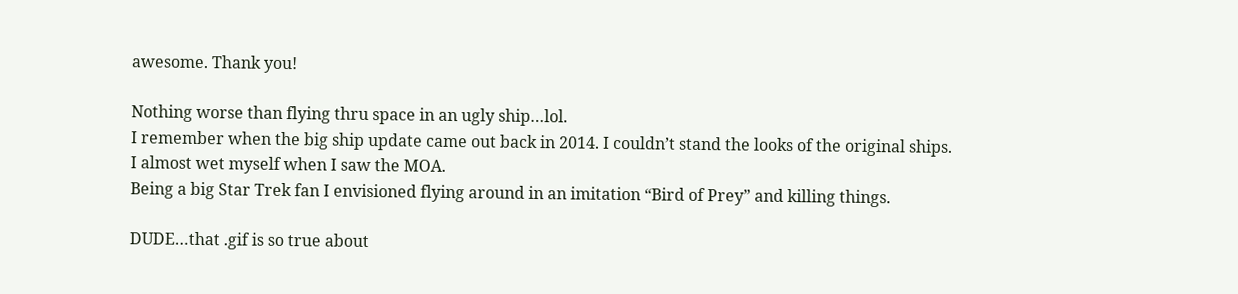awesome. Thank you!

Nothing worse than flying thru space in an ugly ship…lol.
I remember when the big ship update came out back in 2014. I couldn’t stand the looks of the original ships.
I almost wet myself when I saw the MOA.
Being a big Star Trek fan I envisioned flying around in an imitation “Bird of Prey” and killing things.

DUDE…that .gif is so true about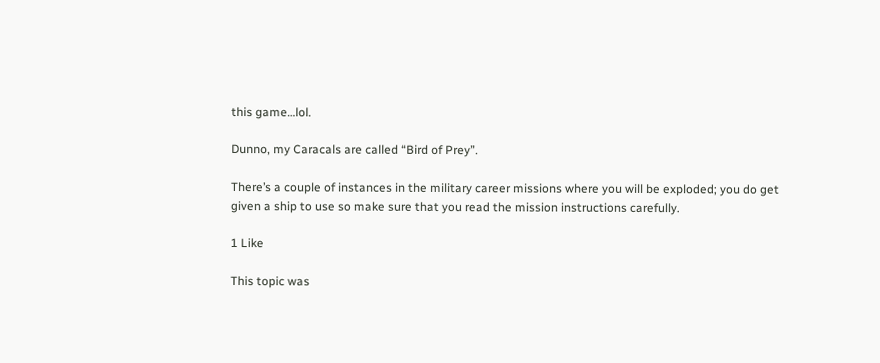this game…lol.

Dunno, my Caracals are called “Bird of Prey”.

There’s a couple of instances in the military career missions where you will be exploded; you do get given a ship to use so make sure that you read the mission instructions carefully.

1 Like

This topic was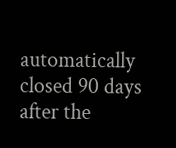automatically closed 90 days after the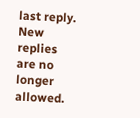last reply. New replies are no longer allowed.